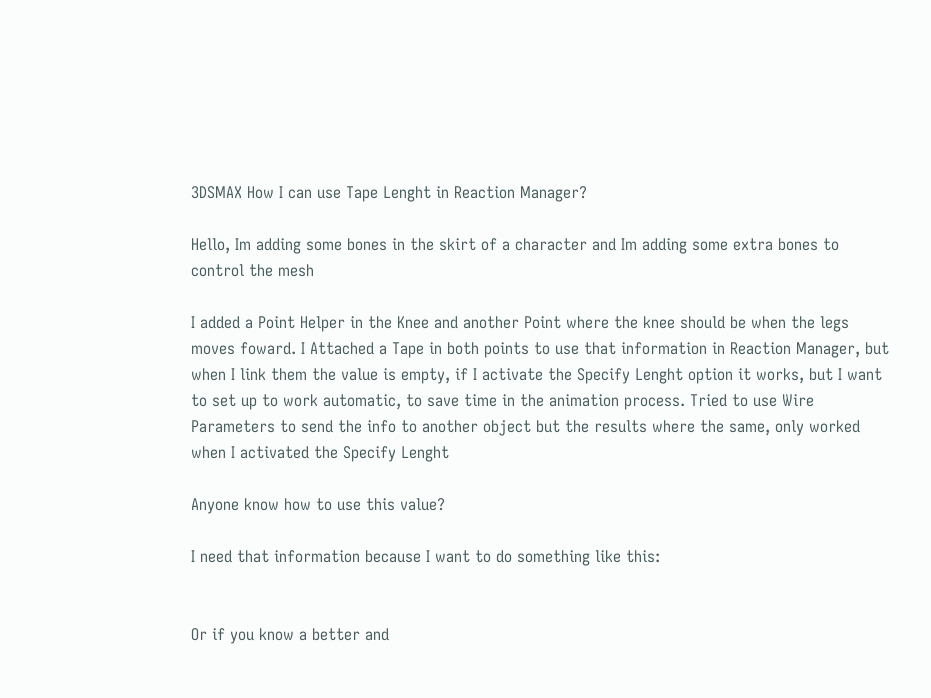3DSMAX How I can use Tape Lenght in Reaction Manager?

Hello, Im adding some bones in the skirt of a character and Im adding some extra bones to control the mesh

I added a Point Helper in the Knee and another Point where the knee should be when the legs moves foward. I Attached a Tape in both points to use that information in Reaction Manager, but when I link them the value is empty, if I activate the Specify Lenght option it works, but I want to set up to work automatic, to save time in the animation process. Tried to use Wire Parameters to send the info to another object but the results where the same, only worked when I activated the Specify Lenght

Anyone know how to use this value?

I need that information because I want to do something like this:


Or if you know a better and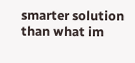smarter solution than what im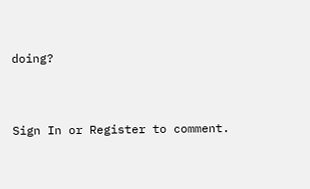doing?


Sign In or Register to comment.